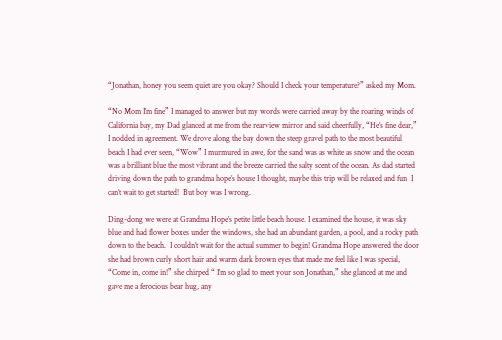“Jonathan, honey you seem quiet are you okay? Should I check your temperature?” asked my Mom.

“No Mom I’m fine” I managed to answer but my words were carried away by the roaring winds of California bay, my Dad glanced at me from the rearview mirror and said cheerfully, “He’s fine dear,” I nodded in agreement. We drove along the bay down the steep gravel path to the most beautiful beach I had ever seen, “Wow” I murmured in awe, for the sand was as white as snow and the ocean was a brilliant blue the most vibrant and the breeze carried the salty scent of the ocean. As dad started driving down the path to grandma hope’s house I thought, maybe this trip will be relaxed and fun  I can’t wait to get started!  But boy was I wrong.

Ding-dong we were at Grandma Hope’s petite little beach house. I examined the house, it was sky blue and had flower boxes under the windows, she had an abundant garden, a pool, and a rocky path down to the beach.  I couldn’t wait for the actual summer to begin! Grandma Hope answered the door she had brown curly short hair and warm dark brown eyes that made me feel like I was special, “Come in, come in!” she chirped “ I’m so glad to meet your son Jonathan,” she glanced at me and gave me a ferocious bear hug, any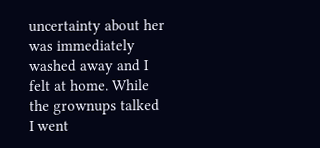uncertainty about her was immediately washed away and I felt at home. While the grownups talked I went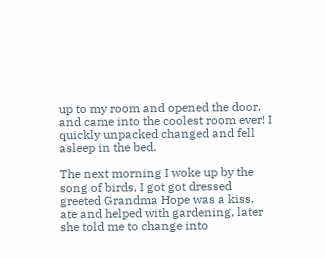up to my room and opened the door, and came into the coolest room ever! I quickly unpacked changed and fell asleep in the bed.

The next morning I woke up by the song of birds, I got got dressed greeted Grandma Hope was a kiss, ate and helped with gardening, later she told me to change into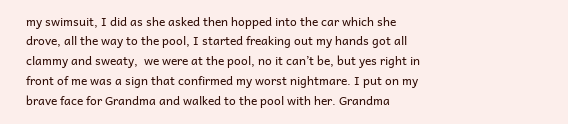my swimsuit, I did as she asked then hopped into the car which she drove, all the way to the pool, I started freaking out my hands got all clammy and sweaty,  we were at the pool, no it can’t be, but yes right in front of me was a sign that confirmed my worst nightmare. I put on my brave face for Grandma and walked to the pool with her. Grandma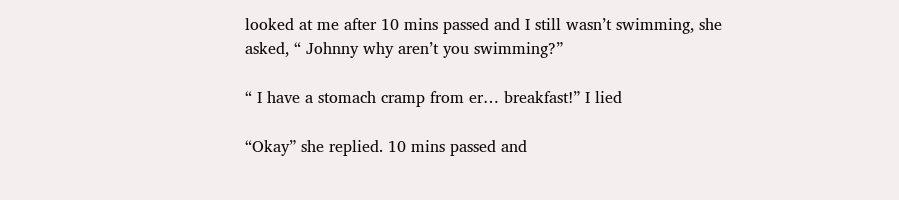looked at me after 10 mins passed and I still wasn’t swimming, she asked, “ Johnny why aren’t you swimming?”

“ I have a stomach cramp from er… breakfast!” I lied

“Okay” she replied. 10 mins passed and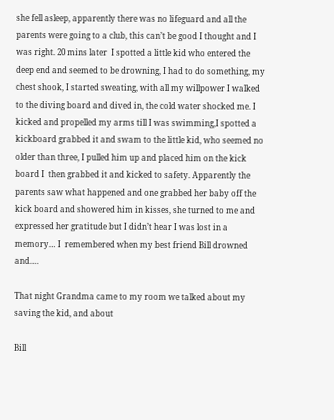she fell asleep, apparently there was no lifeguard and all the parents were going to a club, this can’t be good I thought and I was right. 20 mins later  I spotted a little kid who entered the deep end and seemed to be drowning, I had to do something, my chest shook, I started sweating, with all my willpower I walked to the diving board and dived in, the cold water shocked me. I kicked and propelled my arms till I was swimming,I spotted a kickboard grabbed it and swam to the little kid, who seemed no older than three, I pulled him up and placed him on the kick board I  then grabbed it and kicked to safety. Apparently the parents saw what happened and one grabbed her baby off the kick board and showered him in kisses, she turned to me and expressed her gratitude but I didn’t hear I was lost in a memory… I  remembered when my best friend Bill drowned and….

That night Grandma came to my room we talked about my saving the kid, and about

Bill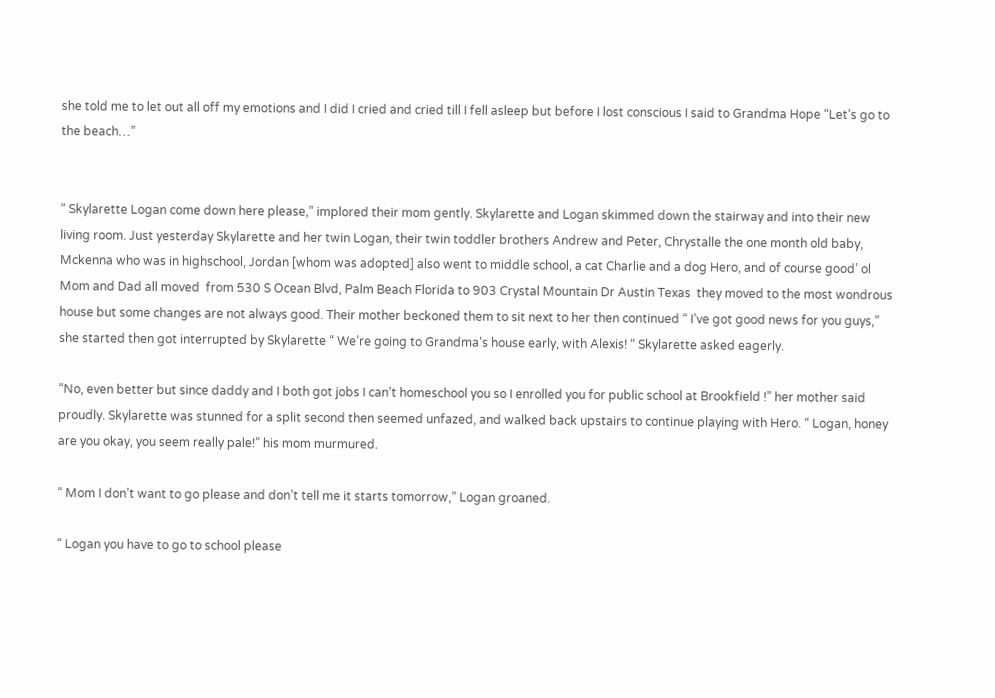she told me to let out all off my emotions and I did I cried and cried till I fell asleep but before I lost conscious I said to Grandma Hope “Let’s go to the beach…”


“ Skylarette Logan come down here please,” implored their mom gently. Skylarette and Logan skimmed down the stairway and into their new living room. Just yesterday Skylarette and her twin Logan, their twin toddler brothers Andrew and Peter, Chrystalle the one month old baby, Mckenna who was in highschool, Jordan [whom was adopted] also went to middle school, a cat Charlie and a dog Hero, and of course good’ ol Mom and Dad all moved  from 530 S Ocean Blvd, Palm Beach Florida to 903 Crystal Mountain Dr Austin Texas  they moved to the most wondrous house but some changes are not always good. Their mother beckoned them to sit next to her then continued “ I’ve got good news for you guys,” she started then got interrupted by Skylarette “ We’re going to Grandma’s house early, with Alexis! “ Skylarette asked eagerly.

“No, even better but since daddy and I both got jobs I can’t homeschool you so I enrolled you for public school at Brookfield !” her mother said proudly. Skylarette was stunned for a split second then seemed unfazed, and walked back upstairs to continue playing with Hero. “ Logan, honey are you okay, you seem really pale!” his mom murmured.

“ Mom I don’t want to go please and don’t tell me it starts tomorrow,” Logan groaned.

“ Logan you have to go to school please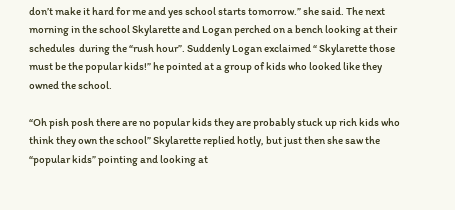don’t make it hard for me and yes school starts tomorrow.” she said. The next morning in the school Skylarette and Logan perched on a bench looking at their schedules  during the “rush hour”. Suddenly Logan exclaimed “ Skylarette those must be the popular kids!” he pointed at a group of kids who looked like they owned the school.

“Oh pish posh there are no popular kids they are probably stuck up rich kids who think they own the school” Skylarette replied hotly, but just then she saw the “popular kids” pointing and looking at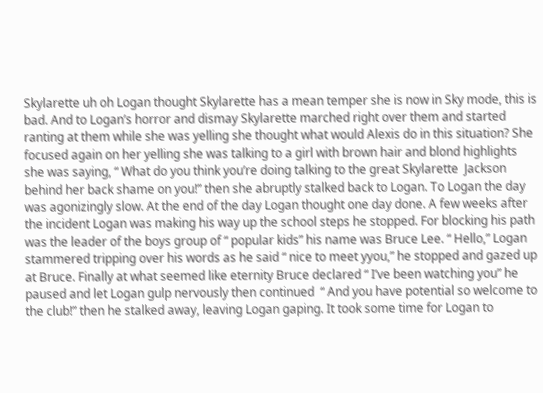Skylarette uh oh Logan thought Skylarette has a mean temper she is now in Sky mode, this is bad. And to Logan’s horror and dismay Skylarette marched right over them and started ranting at them while she was yelling she thought what would Alexis do in this situation? She focused again on her yelling she was talking to a girl with brown hair and blond highlights she was saying, “ What do you think you’re doing talking to the great Skylarette  Jackson behind her back shame on you!” then she abruptly stalked back to Logan. To Logan the day was agonizingly slow. At the end of the day Logan thought one day done. A few weeks after the incident Logan was making his way up the school steps he stopped. For blocking his path was the leader of the boys group of “ popular kids” his name was Bruce Lee. “ Hello,” Logan stammered tripping over his words as he said “ nice to meet yyou,” he stopped and gazed up at Bruce. Finally at what seemed like eternity Bruce declared “ I’ve been watching you” he paused and let Logan gulp nervously then continued  “ And you have potential so welcome to the club!” then he stalked away, leaving Logan gaping. It took some time for Logan to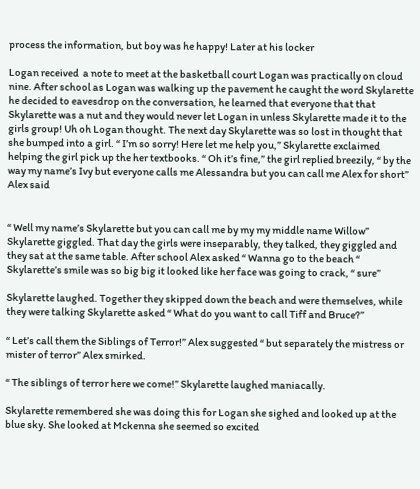process the information, but boy was he happy! Later at his locker

Logan received  a note to meet at the basketball court Logan was practically on cloud nine. After school as Logan was walking up the pavement he caught the word Skylarette he decided to eavesdrop on the conversation, he learned that everyone that that Skylarette was a nut and they would never let Logan in unless Skylarette made it to the girls group! Uh oh Logan thought. The next day Skylarette was so lost in thought that she bumped into a girl. “ I’m so sorry! Here let me help you,” Skylarette exclaimed helping the girl pick up the her textbooks. “ Oh it’s fine,” the girl replied breezily, “ by the way my name’s Ivy but everyone calls me Alessandra but you can call me Alex for short” Alex said


“ Well my name’s Skylarette but you can call me by my my middle name Willow” Skylarette giggled. That day the girls were inseparably, they talked, they giggled and they sat at the same table. After school Alex asked “ Wanna go to the beach “ Skylarette’s smile was so big big it looked like her face was going to crack, “ sure”

Skylarette laughed. Together they skipped down the beach and were themselves, while they were talking Skylarette asked “ What do you want to call Tiff and Bruce?”

“ Let’s call them the Siblings of Terror!” Alex suggested “ but separately the mistress or mister of terror” Alex smirked.

“ The siblings of terror here we come!” Skylarette laughed maniacally.

Skylarette remembered she was doing this for Logan she sighed and looked up at the blue sky. She looked at Mckenna she seemed so excited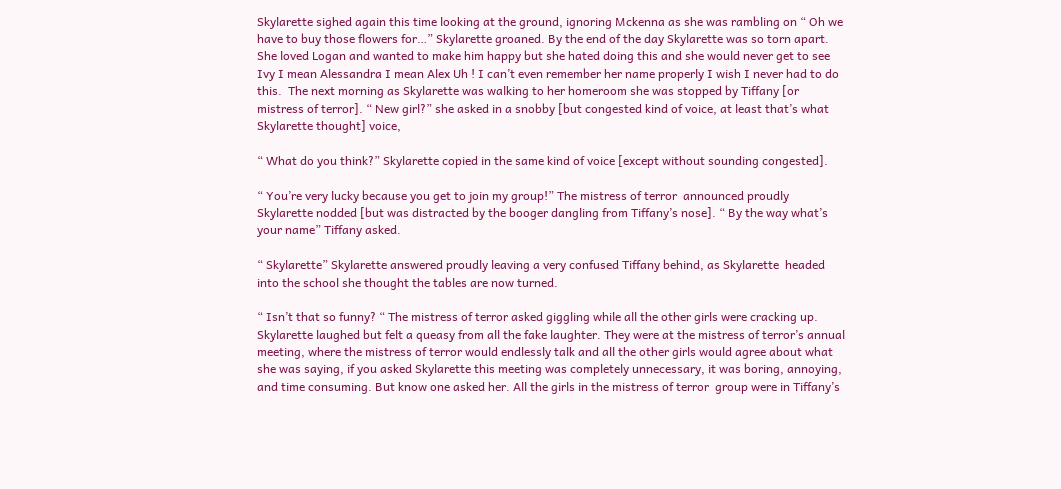Skylarette sighed again this time looking at the ground, ignoring Mckenna as she was rambling on “ Oh we have to buy those flowers for…” Skylarette groaned. By the end of the day Skylarette was so torn apart. She loved Logan and wanted to make him happy but she hated doing this and she would never get to see Ivy I mean Alessandra I mean Alex Uh ! I can’t even remember her name properly I wish I never had to do this.  The next morning as Skylarette was walking to her homeroom she was stopped by Tiffany [or mistress of terror]. “ New girl?” she asked in a snobby [but congested kind of voice, at least that’s what Skylarette thought] voice,

“ What do you think?” Skylarette copied in the same kind of voice [except without sounding congested].

“ You’re very lucky because you get to join my group!” The mistress of terror  announced proudly Skylarette nodded [but was distracted by the booger dangling from Tiffany’s nose]. “ By the way what’s your name” Tiffany asked.

“ Skylarette” Skylarette answered proudly leaving a very confused Tiffany behind, as Skylarette  headed into the school she thought the tables are now turned.

“ Isn’t that so funny? “ The mistress of terror asked giggling while all the other girls were cracking up. Skylarette laughed but felt a queasy from all the fake laughter. They were at the mistress of terror’s annual meeting, where the mistress of terror would endlessly talk and all the other girls would agree about what she was saying, if you asked Skylarette this meeting was completely unnecessary, it was boring, annoying, and time consuming. But know one asked her. All the girls in the mistress of terror  group were in Tiffany’s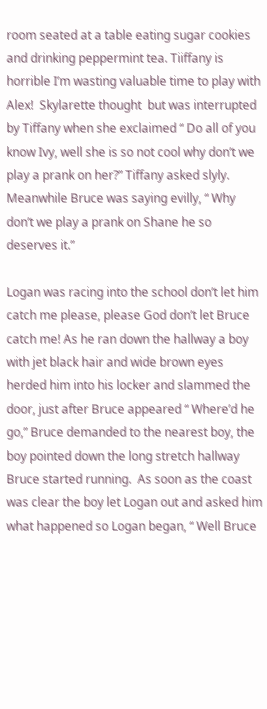room seated at a table eating sugar cookies and drinking peppermint tea. Tiiffany is horrible I’m wasting valuable time to play with Alex!  Skylarette thought  but was interrupted by Tiffany when she exclaimed “ Do all of you know Ivy, well she is so not cool why don’t we play a prank on her?” Tiffany asked slyly. Meanwhile Bruce was saying evilly, “ Why don’t we play a prank on Shane he so deserves it.”

Logan was racing into the school don’t let him catch me please, please God don’t let Bruce catch me! As he ran down the hallway a boy with jet black hair and wide brown eyes herded him into his locker and slammed the door, just after Bruce appeared “ Where’d he go,” Bruce demanded to the nearest boy, the boy pointed down the long stretch hallway Bruce started running.  As soon as the coast was clear the boy let Logan out and asked him what happened so Logan began, “ Well Bruce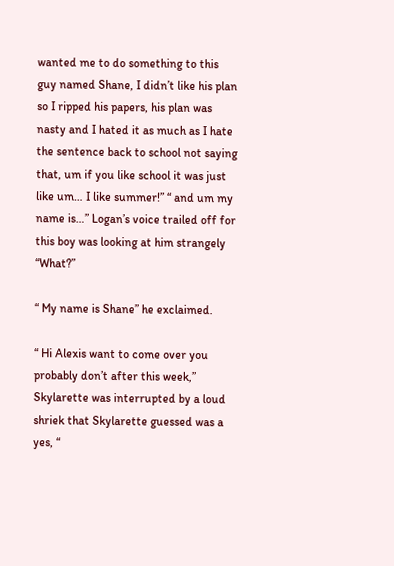wanted me to do something to this guy named Shane, I didn’t like his plan  so I ripped his papers, his plan was nasty and I hated it as much as I hate the sentence back to school not saying that, um if you like school it was just like um… I like summer!” “ and um my name is…” Logan’s voice trailed off for this boy was looking at him strangely “What?”

“ My name is Shane” he exclaimed.

“ Hi Alexis want to come over you probably don’t after this week,” Skylarette was interrupted by a loud shriek that Skylarette guessed was a yes, “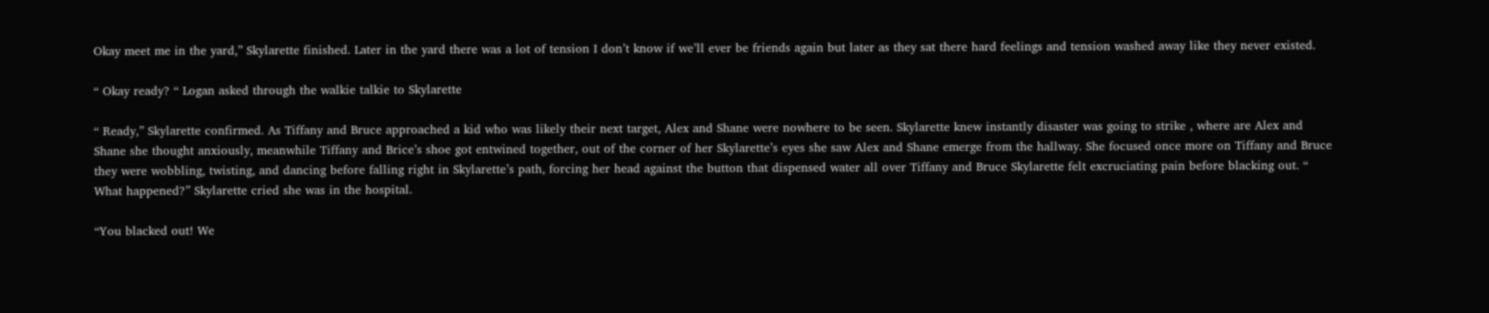Okay meet me in the yard,” Skylarette finished. Later in the yard there was a lot of tension I don’t know if we’ll ever be friends again but later as they sat there hard feelings and tension washed away like they never existed.

“ Okay ready? “ Logan asked through the walkie talkie to Skylarette

“ Ready,” Skylarette confirmed. As Tiffany and Bruce approached a kid who was likely their next target, Alex and Shane were nowhere to be seen. Skylarette knew instantly disaster was going to strike , where are Alex and Shane she thought anxiously, meanwhile Tiffany and Brice’s shoe got entwined together, out of the corner of her Skylarette’s eyes she saw Alex and Shane emerge from the hallway. She focused once more on Tiffany and Bruce they were wobbling, twisting, and dancing before falling right in Skylarette’s path, forcing her head against the button that dispensed water all over Tiffany and Bruce Skylarette felt excruciating pain before blacking out. “ What happened?” Skylarette cried she was in the hospital.

“You blacked out! We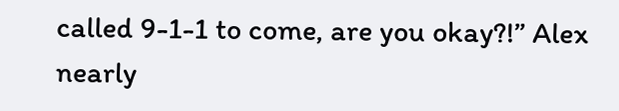called 9-1-1 to come, are you okay?!” Alex nearly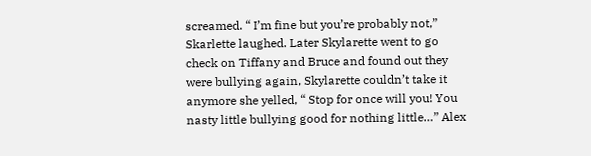screamed. “ I’m fine but you’re probably not,” Skarlette laughed. Later Skylarette went to go check on Tiffany and Bruce and found out they were bullying again, Skylarette couldn’t take it anymore she yelled, “ Stop for once will you! You nasty little bullying good for nothing little…” Alex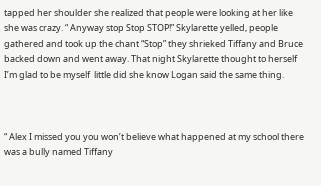tapped her shoulder she realized that people were looking at her like she was crazy. “ Anyway stop Stop STOP!” Skylarette yelled, people gathered and took up the chant “Stop” they shrieked Tiffany and Bruce backed down and went away. That night Skylarette thought to herself I’m glad to be myself  little did she know Logan said the same thing.



“ Alex I missed you you won’t believe what happened at my school there was a bully named Tiffany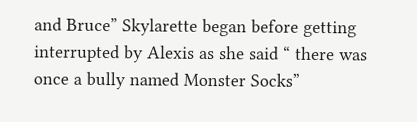and Bruce” Skylarette began before getting interrupted by Alexis as she said “ there was once a bully named Monster Socks”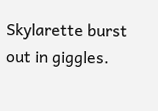Skylarette burst out in giggles.